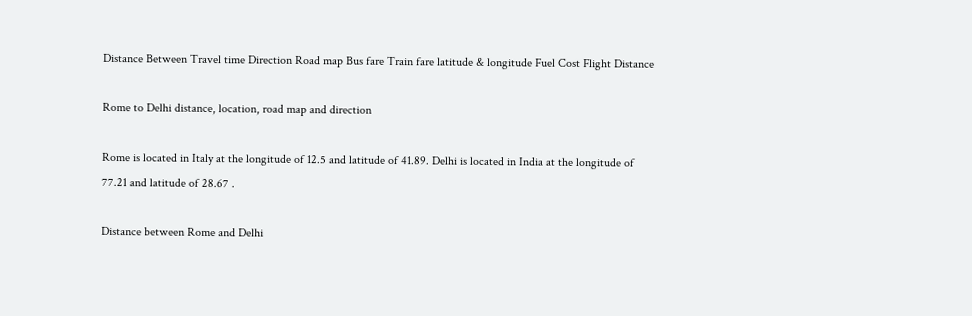Distance Between Travel time Direction Road map Bus fare Train fare latitude & longitude Fuel Cost Flight Distance

Rome to Delhi distance, location, road map and direction

Rome is located in Italy at the longitude of 12.5 and latitude of 41.89. Delhi is located in India at the longitude of 77.21 and latitude of 28.67 .

Distance between Rome and Delhi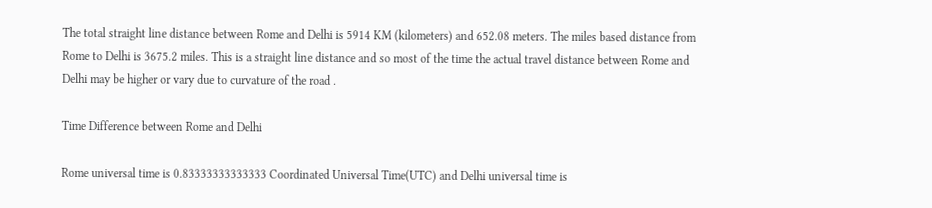The total straight line distance between Rome and Delhi is 5914 KM (kilometers) and 652.08 meters. The miles based distance from Rome to Delhi is 3675.2 miles. This is a straight line distance and so most of the time the actual travel distance between Rome and Delhi may be higher or vary due to curvature of the road .

Time Difference between Rome and Delhi

Rome universal time is 0.83333333333333 Coordinated Universal Time(UTC) and Delhi universal time is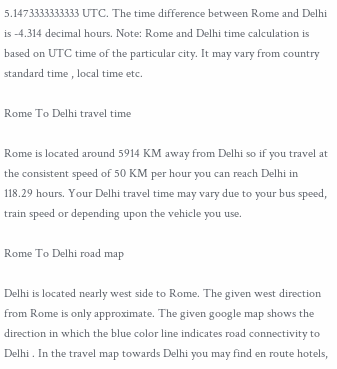5.1473333333333 UTC. The time difference between Rome and Delhi is -4.314 decimal hours. Note: Rome and Delhi time calculation is based on UTC time of the particular city. It may vary from country standard time , local time etc.

Rome To Delhi travel time

Rome is located around 5914 KM away from Delhi so if you travel at the consistent speed of 50 KM per hour you can reach Delhi in 118.29 hours. Your Delhi travel time may vary due to your bus speed, train speed or depending upon the vehicle you use.

Rome To Delhi road map

Delhi is located nearly west side to Rome. The given west direction from Rome is only approximate. The given google map shows the direction in which the blue color line indicates road connectivity to Delhi . In the travel map towards Delhi you may find en route hotels,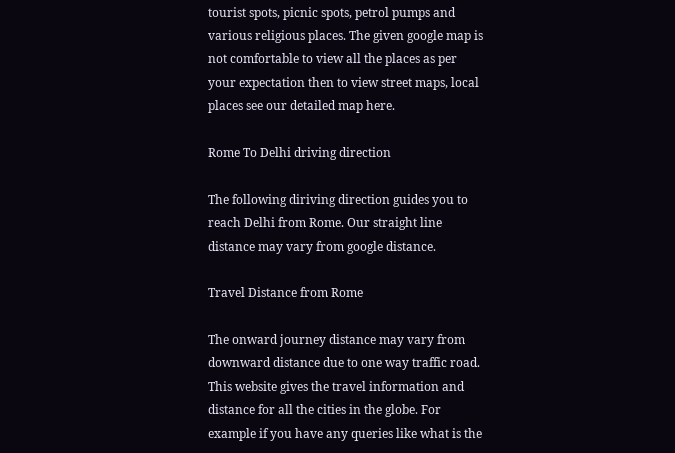tourist spots, picnic spots, petrol pumps and various religious places. The given google map is not comfortable to view all the places as per your expectation then to view street maps, local places see our detailed map here.

Rome To Delhi driving direction

The following diriving direction guides you to reach Delhi from Rome. Our straight line distance may vary from google distance.

Travel Distance from Rome

The onward journey distance may vary from downward distance due to one way traffic road. This website gives the travel information and distance for all the cities in the globe. For example if you have any queries like what is the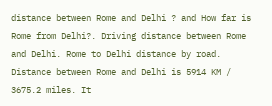distance between Rome and Delhi ? and How far is Rome from Delhi?. Driving distance between Rome and Delhi. Rome to Delhi distance by road. Distance between Rome and Delhi is 5914 KM / 3675.2 miles. It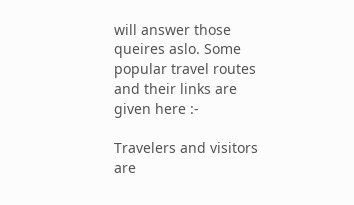will answer those queires aslo. Some popular travel routes and their links are given here :-

Travelers and visitors are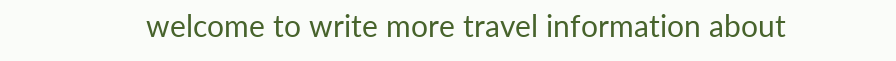welcome to write more travel information about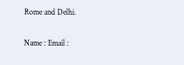Rome and Delhi.

Name : Email :